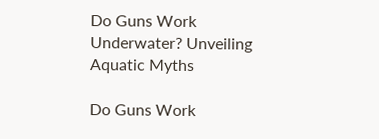Do Guns Work Underwater? Unveiling Aquatic Myths

Do Guns Work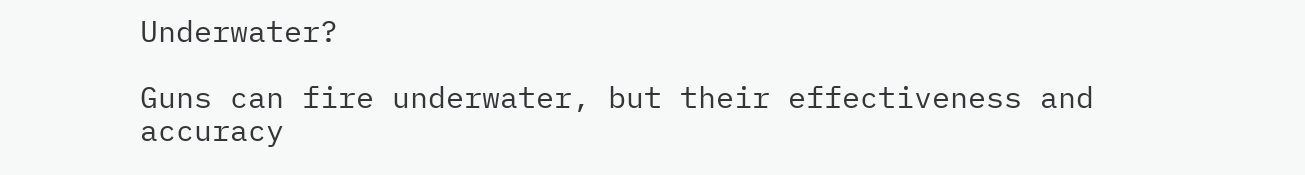Underwater?

Guns can fire underwater, but their effectiveness and accuracy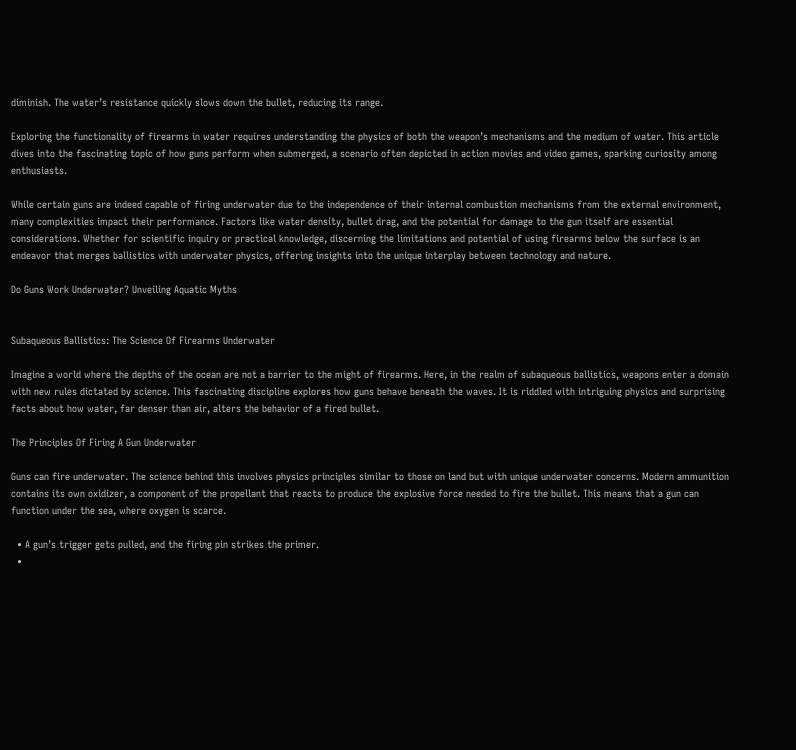diminish. The water’s resistance quickly slows down the bullet, reducing its range.

Exploring the functionality of firearms in water requires understanding the physics of both the weapon’s mechanisms and the medium of water. This article dives into the fascinating topic of how guns perform when submerged, a scenario often depicted in action movies and video games, sparking curiosity among enthusiasts.

While certain guns are indeed capable of firing underwater due to the independence of their internal combustion mechanisms from the external environment, many complexities impact their performance. Factors like water density, bullet drag, and the potential for damage to the gun itself are essential considerations. Whether for scientific inquiry or practical knowledge, discerning the limitations and potential of using firearms below the surface is an endeavor that merges ballistics with underwater physics, offering insights into the unique interplay between technology and nature.

Do Guns Work Underwater? Unveiling Aquatic Myths


Subaqueous Ballistics: The Science Of Firearms Underwater

Imagine a world where the depths of the ocean are not a barrier to the might of firearms. Here, in the realm of subaqueous ballistics, weapons enter a domain with new rules dictated by science. This fascinating discipline explores how guns behave beneath the waves. It is riddled with intriguing physics and surprising facts about how water, far denser than air, alters the behavior of a fired bullet.

The Principles Of Firing A Gun Underwater

Guns can fire underwater. The science behind this involves physics principles similar to those on land but with unique underwater concerns. Modern ammunition contains its own oxidizer, a component of the propellant that reacts to produce the explosive force needed to fire the bullet. This means that a gun can function under the sea, where oxygen is scarce.

  • A gun’s trigger gets pulled, and the firing pin strikes the primer.
  •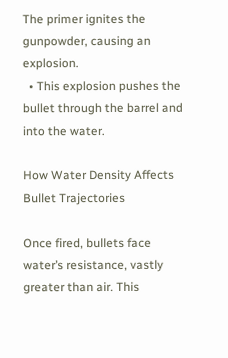The primer ignites the gunpowder, causing an explosion.
  • This explosion pushes the bullet through the barrel and into the water.

How Water Density Affects Bullet Trajectories

Once fired, bullets face water’s resistance, vastly greater than air. This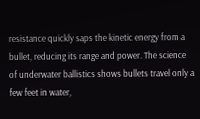resistance quickly saps the kinetic energy from a bullet, reducing its range and power. The science of underwater ballistics shows bullets travel only a few feet in water,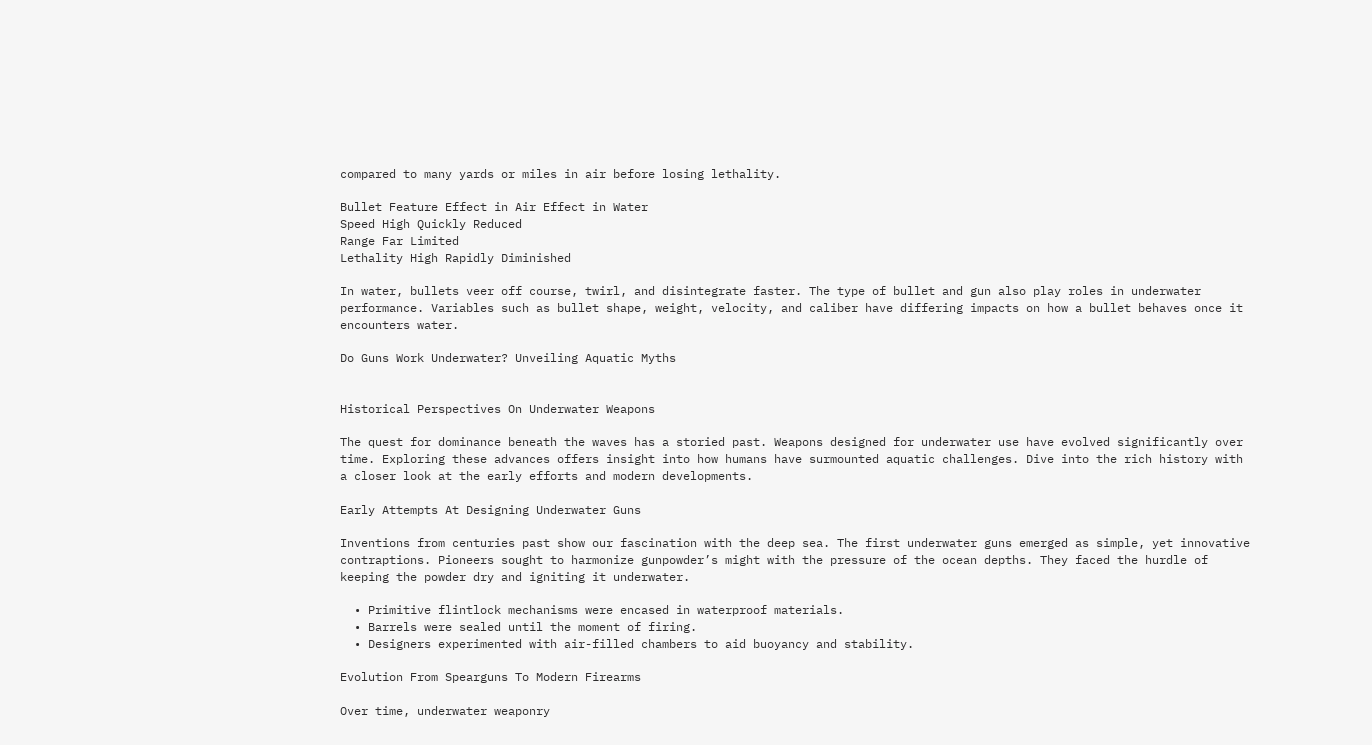compared to many yards or miles in air before losing lethality.

Bullet Feature Effect in Air Effect in Water
Speed High Quickly Reduced
Range Far Limited
Lethality High Rapidly Diminished

In water, bullets veer off course, twirl, and disintegrate faster. The type of bullet and gun also play roles in underwater performance. Variables such as bullet shape, weight, velocity, and caliber have differing impacts on how a bullet behaves once it encounters water.

Do Guns Work Underwater? Unveiling Aquatic Myths


Historical Perspectives On Underwater Weapons

The quest for dominance beneath the waves has a storied past. Weapons designed for underwater use have evolved significantly over time. Exploring these advances offers insight into how humans have surmounted aquatic challenges. Dive into the rich history with a closer look at the early efforts and modern developments.

Early Attempts At Designing Underwater Guns

Inventions from centuries past show our fascination with the deep sea. The first underwater guns emerged as simple, yet innovative contraptions. Pioneers sought to harmonize gunpowder’s might with the pressure of the ocean depths. They faced the hurdle of keeping the powder dry and igniting it underwater.

  • Primitive flintlock mechanisms were encased in waterproof materials.
  • Barrels were sealed until the moment of firing.
  • Designers experimented with air-filled chambers to aid buoyancy and stability.

Evolution From Spearguns To Modern Firearms

Over time, underwater weaponry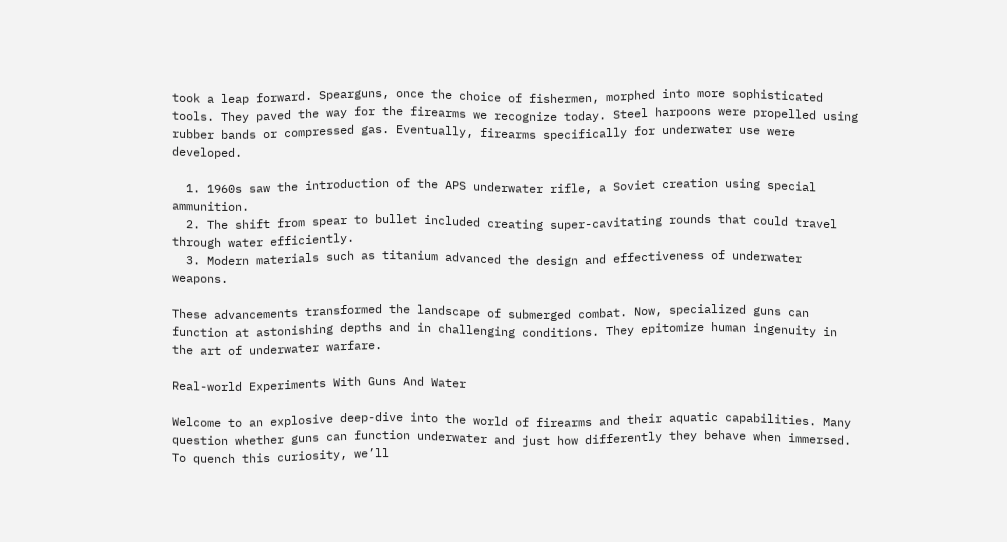took a leap forward. Spearguns, once the choice of fishermen, morphed into more sophisticated tools. They paved the way for the firearms we recognize today. Steel harpoons were propelled using rubber bands or compressed gas. Eventually, firearms specifically for underwater use were developed.

  1. 1960s saw the introduction of the APS underwater rifle, a Soviet creation using special ammunition.
  2. The shift from spear to bullet included creating super-cavitating rounds that could travel through water efficiently.
  3. Modern materials such as titanium advanced the design and effectiveness of underwater weapons.

These advancements transformed the landscape of submerged combat. Now, specialized guns can function at astonishing depths and in challenging conditions. They epitomize human ingenuity in the art of underwater warfare.

Real-world Experiments With Guns And Water

Welcome to an explosive deep-dive into the world of firearms and their aquatic capabilities. Many question whether guns can function underwater and just how differently they behave when immersed. To quench this curiosity, we’ll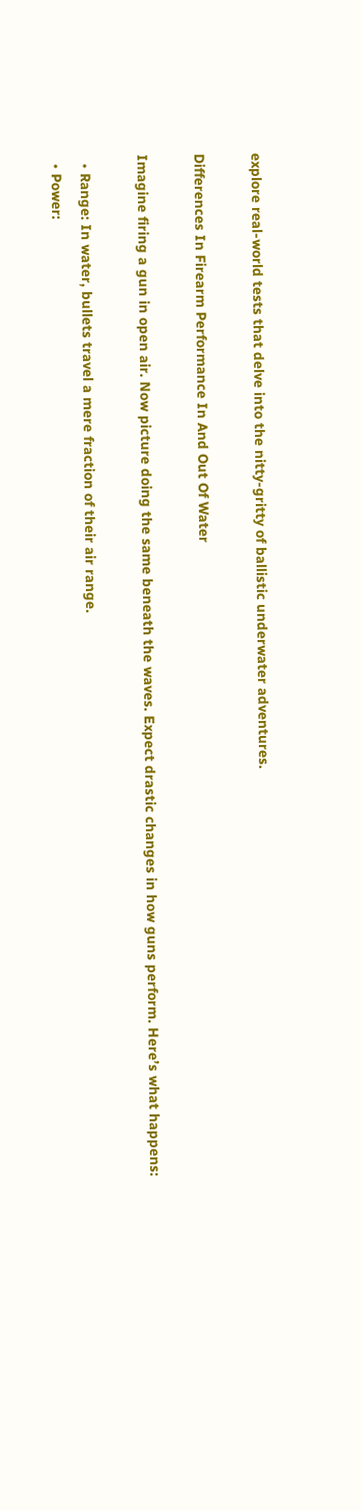explore real-world tests that delve into the nitty-gritty of ballistic underwater adventures.

Differences In Firearm Performance In And Out Of Water

Imagine firing a gun in open air. Now picture doing the same beneath the waves. Expect drastic changes in how guns perform. Here’s what happens:

  • Range: In water, bullets travel a mere fraction of their air range.
  • Power: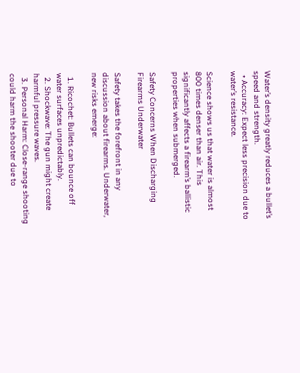Water’s density greatly reduces a bullet’s speed and strength.
  • Accuracy: Expect less precision due to water’s resistance.

Science shows us that water is almost 800 times denser than air. This significantly affects a firearm’s ballistic properties when submerged.

Safety Concerns When Discharging Firearms Underwater

Safety takes the forefront in any discussion about firearms. Underwater, new risks emerge:

  1. Ricochet: Bullets can bounce off water surfaces unpredictably.
  2. Shockwave: The gun might create harmful pressure waves.
  3. Personal Harm: Close-range shooting could harm the shooter due to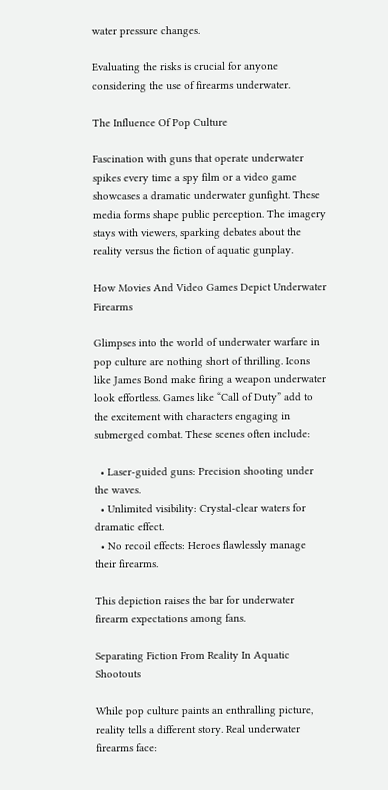water pressure changes.

Evaluating the risks is crucial for anyone considering the use of firearms underwater.

The Influence Of Pop Culture

Fascination with guns that operate underwater spikes every time a spy film or a video game showcases a dramatic underwater gunfight. These media forms shape public perception. The imagery stays with viewers, sparking debates about the reality versus the fiction of aquatic gunplay.

How Movies And Video Games Depict Underwater Firearms

Glimpses into the world of underwater warfare in pop culture are nothing short of thrilling. Icons like James Bond make firing a weapon underwater look effortless. Games like “Call of Duty” add to the excitement with characters engaging in submerged combat. These scenes often include:

  • Laser-guided guns: Precision shooting under the waves.
  • Unlimited visibility: Crystal-clear waters for dramatic effect.
  • No recoil effects: Heroes flawlessly manage their firearms.

This depiction raises the bar for underwater firearm expectations among fans.

Separating Fiction From Reality In Aquatic Shootouts

While pop culture paints an enthralling picture, reality tells a different story. Real underwater firearms face: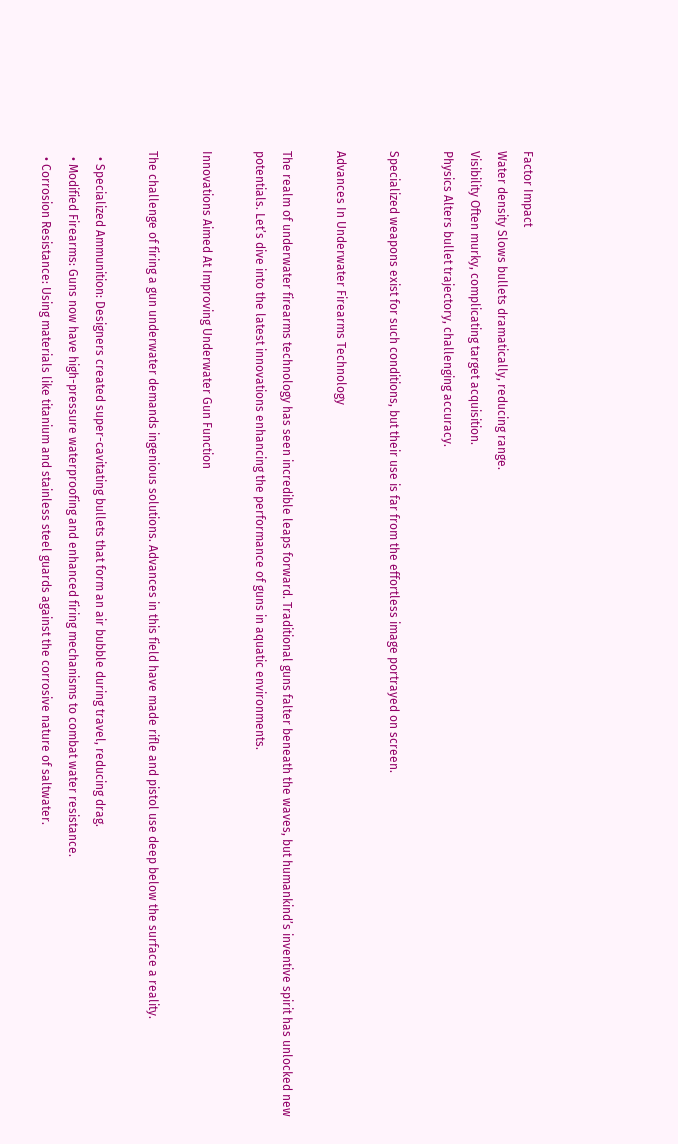Factor Impact
Water density Slows bullets dramatically, reducing range.
Visibility Often murky, complicating target acquisition.
Physics Alters bullet trajectory, challenging accuracy.

Specialized weapons exist for such conditions, but their use is far from the effortless image portrayed on screen.

Advances In Underwater Firearms Technology

The realm of underwater firearms technology has seen incredible leaps forward. Traditional guns falter beneath the waves, but humankind’s inventive spirit has unlocked new potentials. Let’s dive into the latest innovations enhancing the performance of guns in aquatic environments.

Innovations Aimed At Improving Underwater Gun Function

The challenge of firing a gun underwater demands ingenious solutions. Advances in this field have made rifle and pistol use deep below the surface a reality.

  • Specialized Ammunition: Designers created super-cavitating bullets that form an air bubble during travel, reducing drag.
  • Modified Firearms: Guns now have high-pressure waterproofing and enhanced firing mechanisms to combat water resistance.
  • Corrosion Resistance: Using materials like titanium and stainless steel guards against the corrosive nature of saltwater.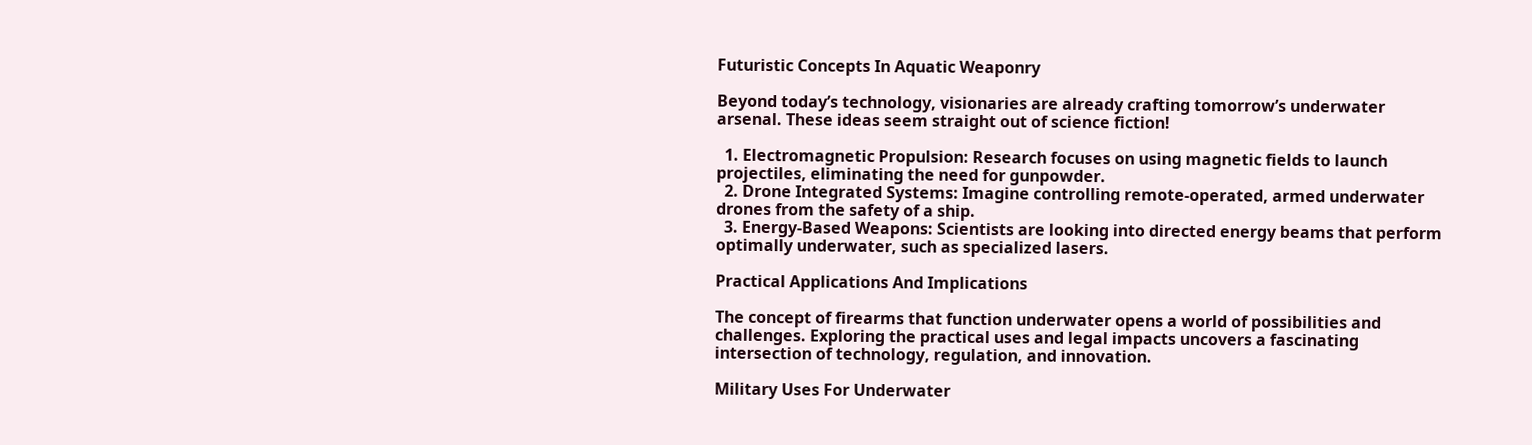Futuristic Concepts In Aquatic Weaponry

Beyond today’s technology, visionaries are already crafting tomorrow’s underwater arsenal. These ideas seem straight out of science fiction!

  1. Electromagnetic Propulsion: Research focuses on using magnetic fields to launch projectiles, eliminating the need for gunpowder.
  2. Drone Integrated Systems: Imagine controlling remote-operated, armed underwater drones from the safety of a ship.
  3. Energy-Based Weapons: Scientists are looking into directed energy beams that perform optimally underwater, such as specialized lasers.

Practical Applications And Implications

The concept of firearms that function underwater opens a world of possibilities and challenges. Exploring the practical uses and legal impacts uncovers a fascinating intersection of technology, regulation, and innovation.

Military Uses For Underwater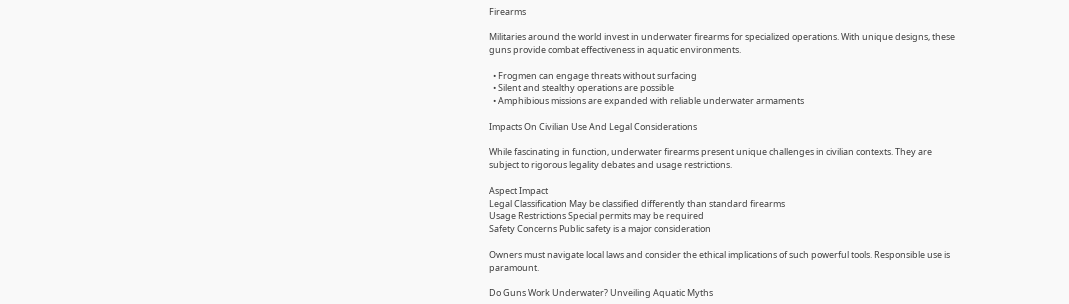Firearms

Militaries around the world invest in underwater firearms for specialized operations. With unique designs, these guns provide combat effectiveness in aquatic environments.

  • Frogmen can engage threats without surfacing
  • Silent and stealthy operations are possible
  • Amphibious missions are expanded with reliable underwater armaments

Impacts On Civilian Use And Legal Considerations

While fascinating in function, underwater firearms present unique challenges in civilian contexts. They are subject to rigorous legality debates and usage restrictions.

Aspect Impact
Legal Classification May be classified differently than standard firearms
Usage Restrictions Special permits may be required
Safety Concerns Public safety is a major consideration

Owners must navigate local laws and consider the ethical implications of such powerful tools. Responsible use is paramount.

Do Guns Work Underwater? Unveiling Aquatic Myths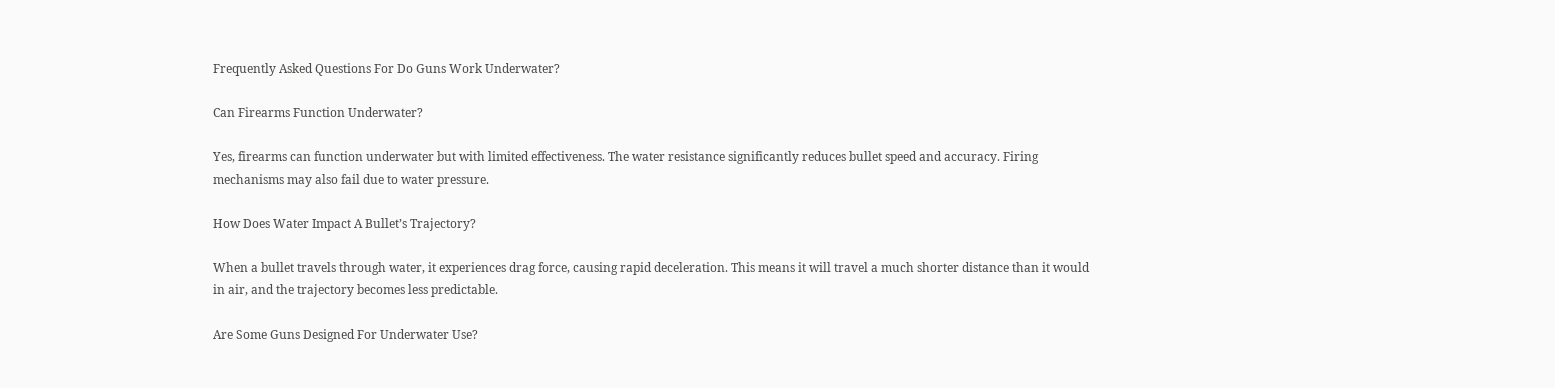Frequently Asked Questions For Do Guns Work Underwater?

Can Firearms Function Underwater?

Yes, firearms can function underwater but with limited effectiveness. The water resistance significantly reduces bullet speed and accuracy. Firing mechanisms may also fail due to water pressure.

How Does Water Impact A Bullet’s Trajectory?

When a bullet travels through water, it experiences drag force, causing rapid deceleration. This means it will travel a much shorter distance than it would in air, and the trajectory becomes less predictable.

Are Some Guns Designed For Underwater Use?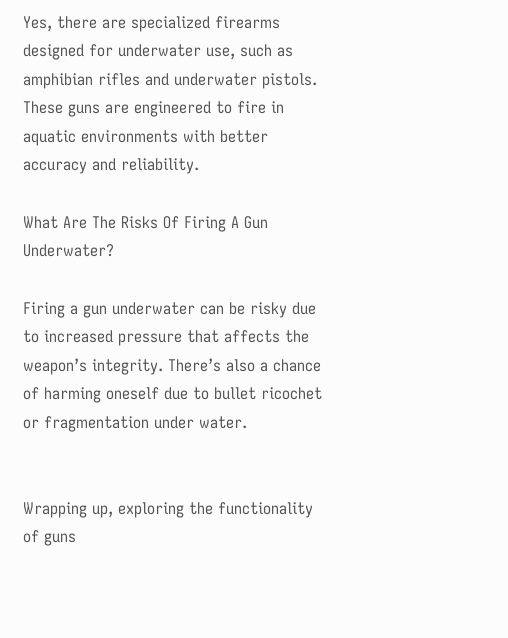Yes, there are specialized firearms designed for underwater use, such as amphibian rifles and underwater pistols. These guns are engineered to fire in aquatic environments with better accuracy and reliability.

What Are The Risks Of Firing A Gun Underwater?

Firing a gun underwater can be risky due to increased pressure that affects the weapon’s integrity. There’s also a chance of harming oneself due to bullet ricochet or fragmentation under water.


Wrapping up, exploring the functionality of guns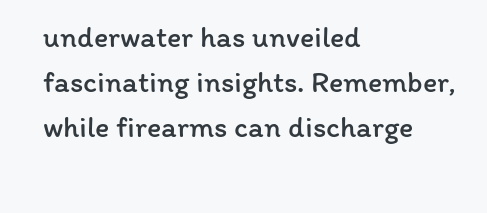underwater has unveiled fascinating insights. Remember, while firearms can discharge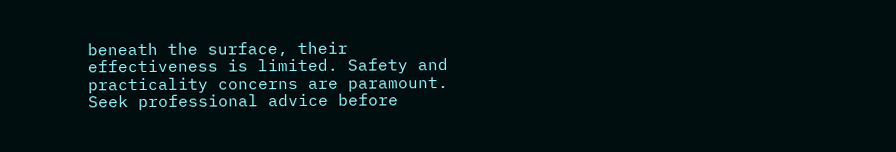beneath the surface, their effectiveness is limited. Safety and practicality concerns are paramount. Seek professional advice before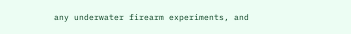any underwater firearm experiments, and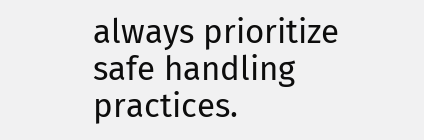always prioritize safe handling practices.